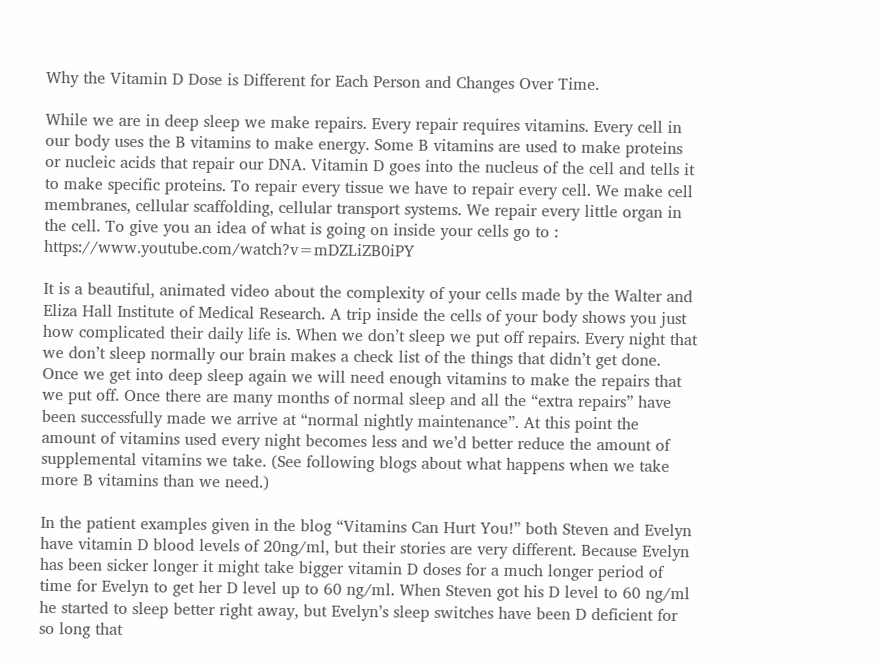Why the Vitamin D Dose is Different for Each Person and Changes Over Time.

While we are in deep sleep we make repairs. Every repair requires vitamins. Every cell in our body uses the B vitamins to make energy. Some B vitamins are used to make proteins or nucleic acids that repair our DNA. Vitamin D goes into the nucleus of the cell and tells it to make specific proteins. To repair every tissue we have to repair every cell. We make cell membranes, cellular scaffolding, cellular transport systems. We repair every little organ in the cell. To give you an idea of what is going on inside your cells go to : https://www.youtube.com/watch?v=mDZLiZB0iPY

It is a beautiful, animated video about the complexity of your cells made by the Walter and Eliza Hall Institute of Medical Research. A trip inside the cells of your body shows you just how complicated their daily life is. When we don’t sleep we put off repairs. Every night that we don’t sleep normally our brain makes a check list of the things that didn’t get done. Once we get into deep sleep again we will need enough vitamins to make the repairs that we put off. Once there are many months of normal sleep and all the “extra repairs” have been successfully made we arrive at “normal nightly maintenance”. At this point the amount of vitamins used every night becomes less and we’d better reduce the amount of supplemental vitamins we take. (See following blogs about what happens when we take more B vitamins than we need.)

In the patient examples given in the blog “Vitamins Can Hurt You!” both Steven and Evelyn have vitamin D blood levels of 20ng/ml, but their stories are very different. Because Evelyn has been sicker longer it might take bigger vitamin D doses for a much longer period of time for Evelyn to get her D level up to 60 ng/ml. When Steven got his D level to 60 ng/ml  he started to sleep better right away, but Evelyn’s sleep switches have been D deficient for so long that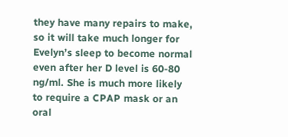they have many repairs to make, so it will take much longer for Evelyn’s sleep to become normal even after her D level is 60-80 ng/ml. She is much more likely to require a CPAP mask or an oral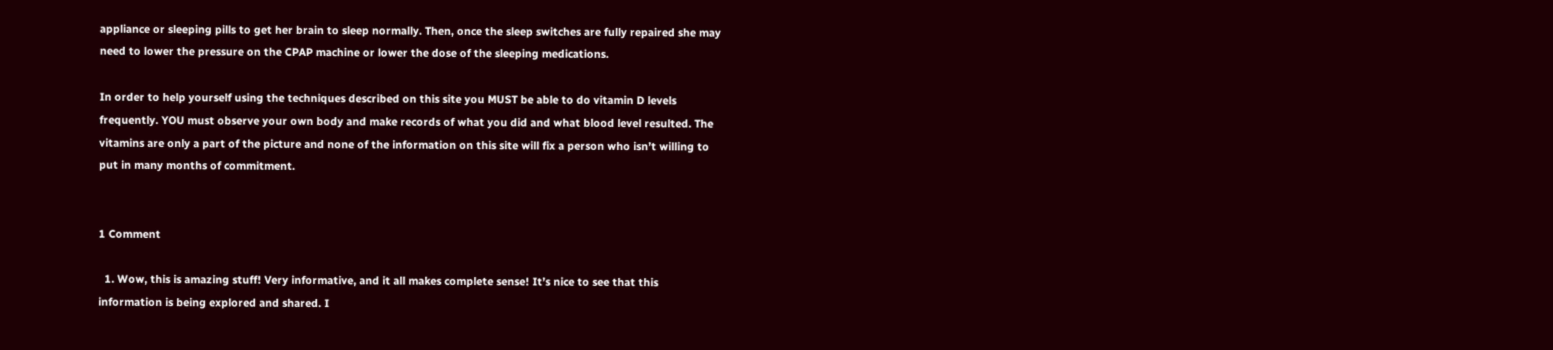appliance or sleeping pills to get her brain to sleep normally. Then, once the sleep switches are fully repaired she may need to lower the pressure on the CPAP machine or lower the dose of the sleeping medications.

In order to help yourself using the techniques described on this site you MUST be able to do vitamin D levels frequently. YOU must observe your own body and make records of what you did and what blood level resulted. The vitamins are only a part of the picture and none of the information on this site will fix a person who isn’t willing to put in many months of commitment.


1 Comment

  1. Wow, this is amazing stuff! Very informative, and it all makes complete sense! It’s nice to see that this information is being explored and shared. I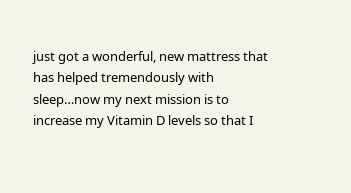just got a wonderful, new mattress that has helped tremendously with sleep…now my next mission is to increase my Vitamin D levels so that I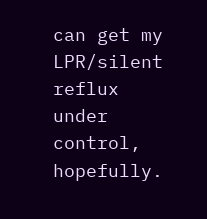can get my LPR/silent reflux under control, hopefully.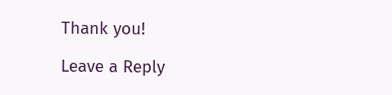Thank you!

Leave a Reply